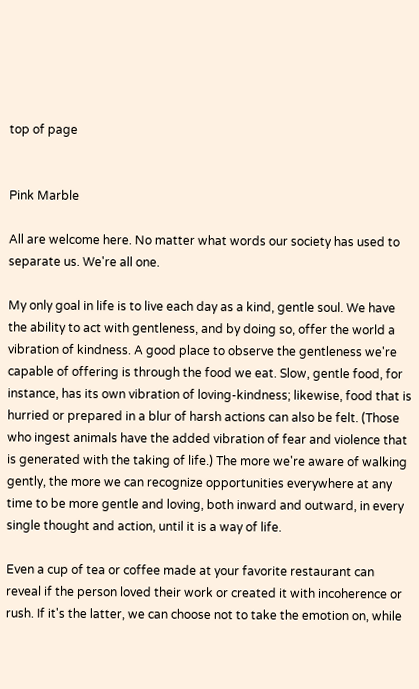top of page


Pink Marble

All are welcome here. No matter what words our society has used to separate us. We're all one.

My only goal in life is to live each day as a kind, gentle soul. We have the ability to act with gentleness, and by doing so, offer the world a vibration of kindness. A good place to observe the gentleness we're capable of offering is through the food we eat. Slow, gentle food, for instance, has its own vibration of loving-kindness; likewise, food that is hurried or prepared in a blur of harsh actions can also be felt. (Those who ingest animals have the added vibration of fear and violence that is generated with the taking of life.) The more we're aware of walking gently, the more we can recognize opportunities everywhere at any time to be more gentle and loving, both inward and outward, in every single thought and action, until it is a way of life.

Even a cup of tea or coffee made at your favorite restaurant can reveal if the person loved their work or created it with incoherence or rush. If it's the latter, we can choose not to take the emotion on, while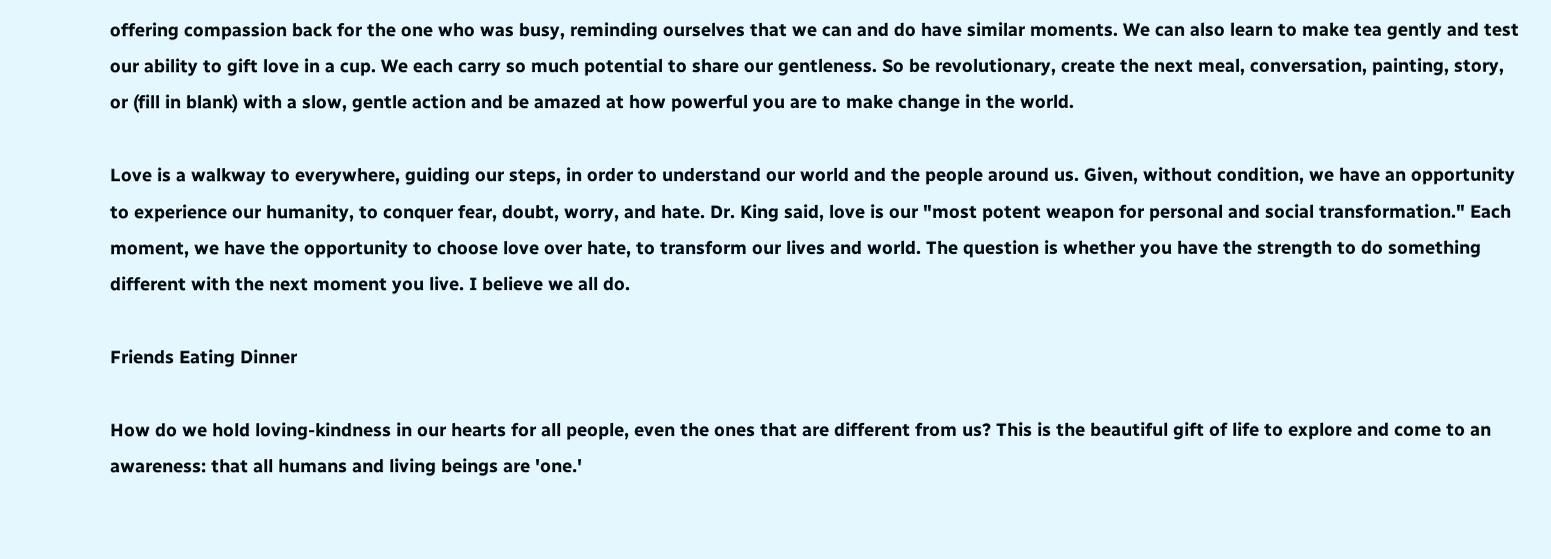offering compassion back for the one who was busy, reminding ourselves that we can and do have similar moments. We can also learn to make tea gently and test our ability to gift love in a cup. We each carry so much potential to share our gentleness. So be revolutionary, create the next meal, conversation, painting, story, or (fill in blank) with a slow, gentle action and be amazed at how powerful you are to make change in the world.

Love is a walkway to everywhere, guiding our steps, in order to understand our world and the people around us. Given, without condition, we have an opportunity to experience our humanity, to conquer fear, doubt, worry, and hate. Dr. King said, love is our "most potent weapon for personal and social transformation." Each moment, we have the opportunity to choose love over hate, to transform our lives and world. The question is whether you have the strength to do something different with the next moment you live. I believe we all do.

Friends Eating Dinner

How do we hold loving-kindness in our hearts for all people, even the ones that are different from us? This is the beautiful gift of life to explore and come to an awareness: that all humans and living beings are 'one.'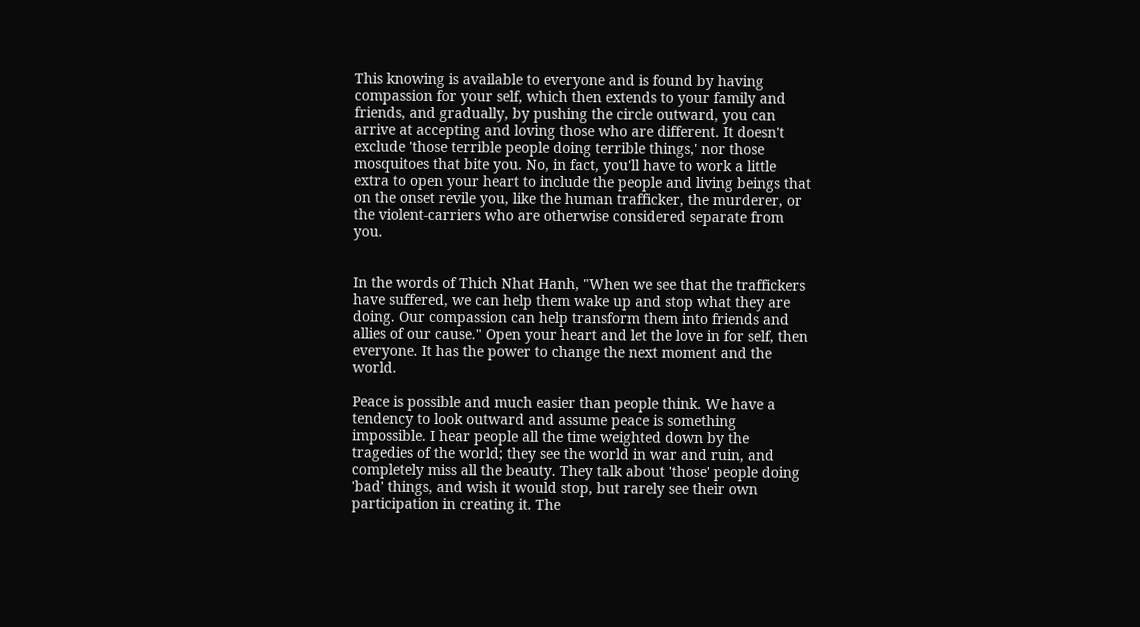This knowing is available to everyone and is found by having compassion for your self, which then extends to your family and friends, and gradually, by pushing the circle outward, you can arrive at accepting and loving those who are different. It doesn't exclude 'those terrible people doing terrible things,' nor those mosquitoes that bite you. No, in fact, you'll have to work a little extra to open your heart to include the people and living beings that on the onset revile you, like the human trafficker, the murderer, or the violent-carriers who are otherwise considered separate from you.


In the words of Thich Nhat Hanh, "When we see that the traffickers have suffered, we can help them wake up and stop what they are doing. Our compassion can help transform them into friends and allies of our cause." Open your heart and let the love in for self, then everyone. It has the power to change the next moment and the world.

Peace is possible and much easier than people think. We have a tendency to look outward and assume peace is something impossible. I hear people all the time weighted down by the tragedies of the world; they see the world in war and ruin, and completely miss all the beauty. They talk about 'those' people doing 'bad' things, and wish it would stop, but rarely see their own participation in creating it. The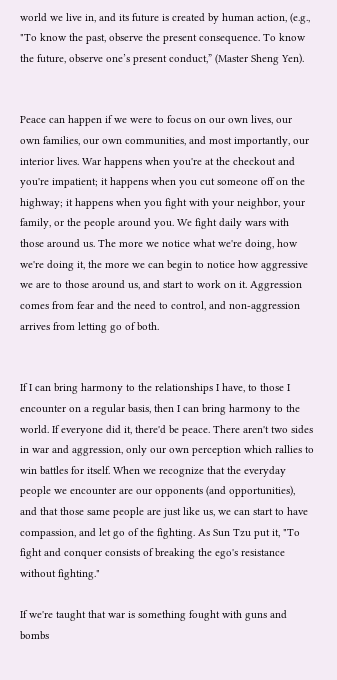world we live in, and its future is created by human action, (e.g., "To know the past, observe the present consequence. To know the future, observe one’s present conduct,” (Master Sheng Yen).


Peace can happen if we were to focus on our own lives, our own families, our own communities, and most importantly, our interior lives. War happens when you're at the checkout and you're impatient; it happens when you cut someone off on the highway; it happens when you fight with your neighbor, your family, or the people around you. We fight daily wars with those around us. The more we notice what we're doing, how we're doing it, the more we can begin to notice how aggressive we are to those around us, and start to work on it. Aggression comes from fear and the need to control, and non-aggression arrives from letting go of both.


If I can bring harmony to the relationships I have, to those I encounter on a regular basis, then I can bring harmony to the world. If everyone did it, there'd be peace. There aren't two sides in war and aggression, only our own perception which rallies to win battles for itself. When we recognize that the everyday people we encounter are our opponents (and opportunities), and that those same people are just like us, we can start to have compassion, and let go of the fighting. As Sun Tzu put it, "To fight and conquer consists of breaking the ego's resistance without fighting."

If we're taught that war is something fought with guns and bombs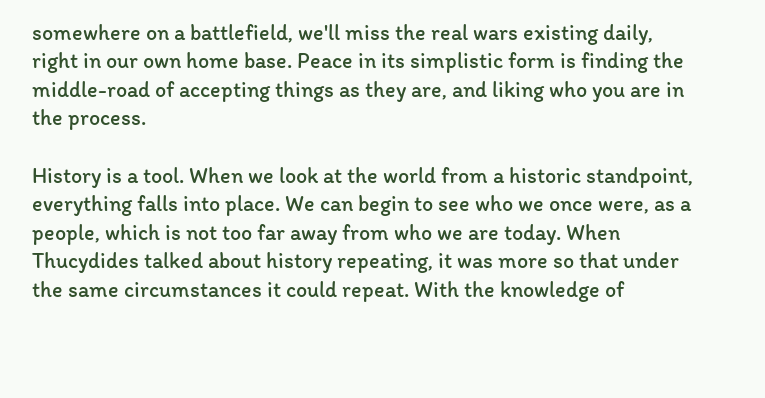somewhere on a battlefield, we'll miss the real wars existing daily, right in our own home base. Peace in its simplistic form is finding the middle-road of accepting things as they are, and liking who you are in the process.

History is a tool. When we look at the world from a historic standpoint, everything falls into place. We can begin to see who we once were, as a people, which is not too far away from who we are today. When Thucydides talked about history repeating, it was more so that under the same circumstances it could repeat. With the knowledge of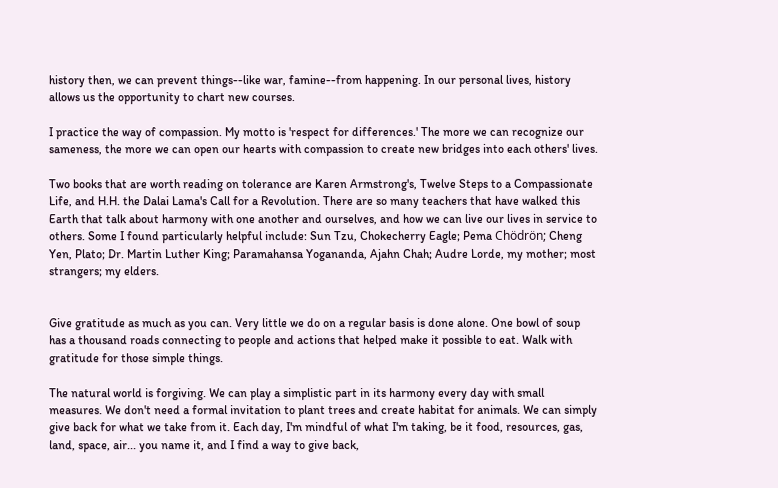history then, we can prevent things--like war, famine--from happening. In our personal lives, history allows us the opportunity to chart new courses.

I practice the way of compassion. My motto is 'respect for differences.' The more we can recognize our sameness, the more we can open our hearts with compassion to create new bridges into each others' lives.

Two books that are worth reading on tolerance are Karen Armstrong's, Twelve Steps to a Compassionate Life, and H.H. the Dalai Lama's Call for a Revolution. There are so many teachers that have walked this Earth that talk about harmony with one another and ourselves, and how we can live our lives in service to others. Some I found particularly helpful include: Sun Tzu, Chokecherry Eagle; Pema Chödrön; Cheng Yen, Plato; Dr. Martin Luther King; Paramahansa Yogananda, Ajahn Chah; Audre Lorde, my mother; most strangers; my elders.


Give gratitude as much as you can. Very little we do on a regular basis is done alone. One bowl of soup has a thousand roads connecting to people and actions that helped make it possible to eat. Walk with gratitude for those simple things.

The natural world is forgiving. We can play a simplistic part in its harmony every day with small measures. We don't need a formal invitation to plant trees and create habitat for animals. We can simply give back for what we take from it. Each day, I'm mindful of what I'm taking, be it food, resources, gas, land, space, air... you name it, and I find a way to give back,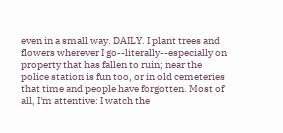even in a small way. DAILY. I plant trees and flowers wherever I go--literally--especially on property that has fallen to ruin; near the police station is fun too, or in old cemeteries that time and people have forgotten. Most of all, I'm attentive: I watch the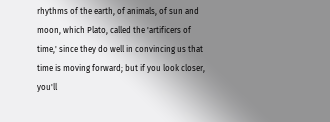rhythms of the earth, of animals, of sun and moon, which Plato, called the 'artificers of time,' since they do well in convincing us that time is moving forward; but if you look closer, you'll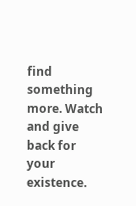find something more. Watch and give back for your existence.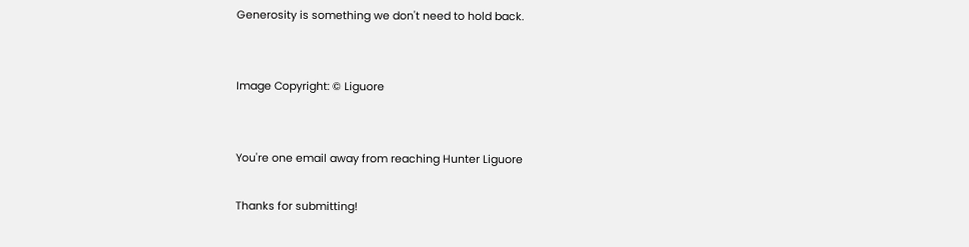Generosity is something we don't need to hold back.


Image Copyright: © Liguore


You're one email away from reaching Hunter Liguore

Thanks for submitting!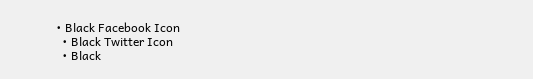• Black Facebook Icon
  • Black Twitter Icon
  • Black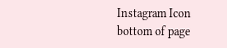Instagram Icon
bottom of page